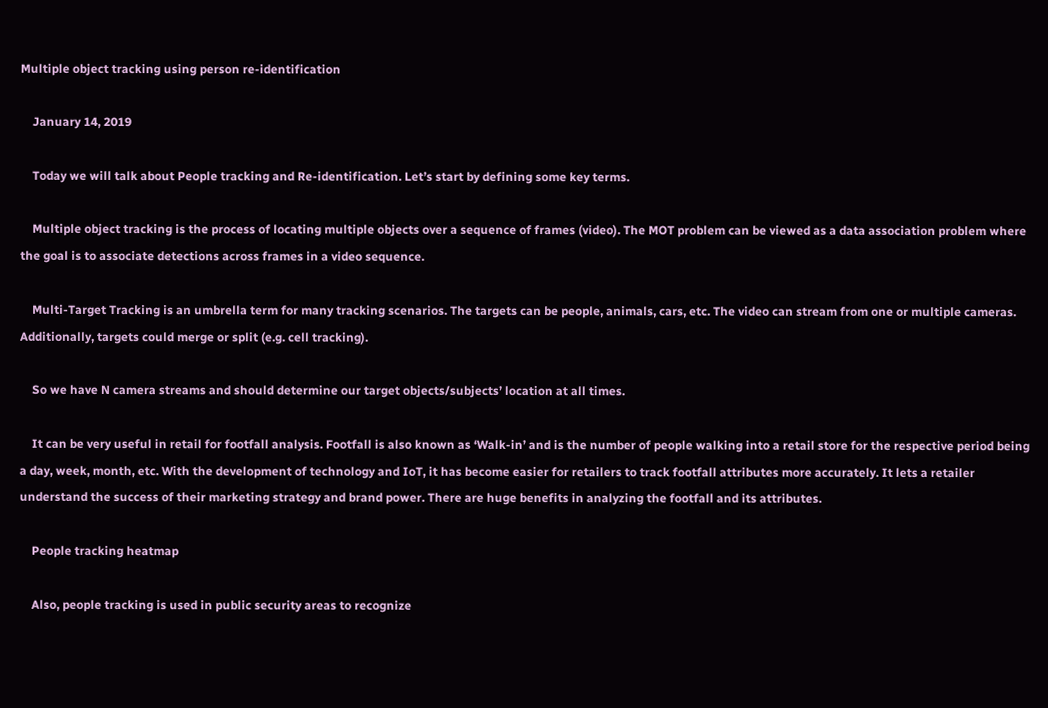Multiple object tracking using person re-identification

    January 14, 2019

    Today we will talk about People tracking and Re-identification. Let’s start by defining some key terms.

    Multiple object tracking is the process of locating multiple objects over a sequence of frames (video). The MOT problem can be viewed as a data association problem where the goal is to associate detections across frames in a video sequence.

    Multi-Target Tracking is an umbrella term for many tracking scenarios. The targets can be people, animals, cars, etc. The video can stream from one or multiple cameras. Additionally, targets could merge or split (e.g. cell tracking).

    So we have N camera streams and should determine our target objects/subjects’ location at all times.

    It can be very useful in retail for footfall analysis. Footfall is also known as ‘Walk-in’ and is the number of people walking into a retail store for the respective period being a day, week, month, etc. With the development of technology and IoT, it has become easier for retailers to track footfall attributes more accurately. It lets a retailer understand the success of their marketing strategy and brand power. There are huge benefits in analyzing the footfall and its attributes.

    People tracking heatmap

    Also, people tracking is used in public security areas to recognize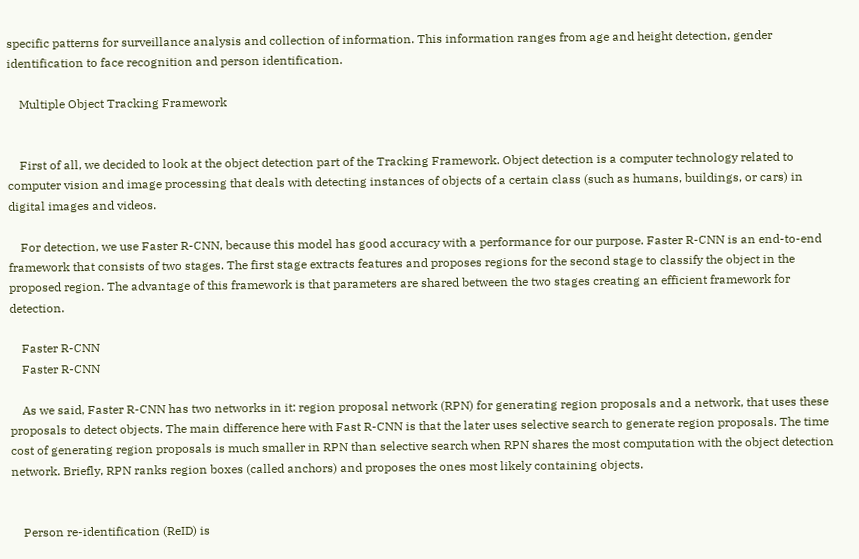specific patterns for surveillance analysis and collection of information. This information ranges from age and height detection, gender identification to face recognition and person identification.

    Multiple Object Tracking Framework


    First of all, we decided to look at the object detection part of the Tracking Framework. Object detection is a computer technology related to computer vision and image processing that deals with detecting instances of objects of a certain class (such as humans, buildings, or cars) in digital images and videos.

    For detection, we use Faster R-CNN, because this model has good accuracy with a performance for our purpose. Faster R-CNN is an end-to-end framework that consists of two stages. The first stage extracts features and proposes regions for the second stage to classify the object in the proposed region. The advantage of this framework is that parameters are shared between the two stages creating an efficient framework for detection.

    Faster R-CNN
    Faster R-CNN

    As we said, Faster R-CNN has two networks in it: region proposal network (RPN) for generating region proposals and a network, that uses these proposals to detect objects. The main difference here with Fast R-CNN is that the later uses selective search to generate region proposals. The time cost of generating region proposals is much smaller in RPN than selective search when RPN shares the most computation with the object detection network. Briefly, RPN ranks region boxes (called anchors) and proposes the ones most likely containing objects.


    Person re-identification (ReID) is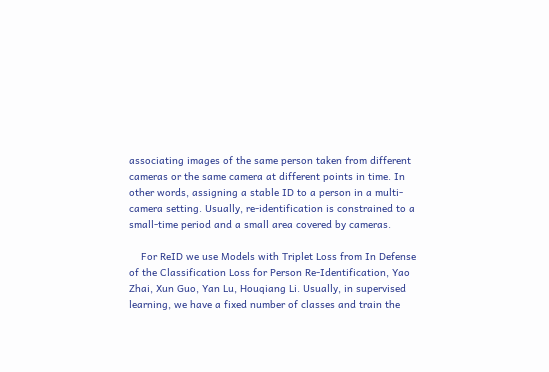associating images of the same person taken from different cameras or the same camera at different points in time. In other words, assigning a stable ID to a person in a multi-camera setting. Usually, re-identification is constrained to a small-time period and a small area covered by cameras.

    For ReID we use Models with Triplet Loss from In Defense of the Classification Loss for Person Re-Identification, Yao Zhai, Xun Guo, Yan Lu, Houqiang Li. Usually, in supervised learning, we have a fixed number of classes and train the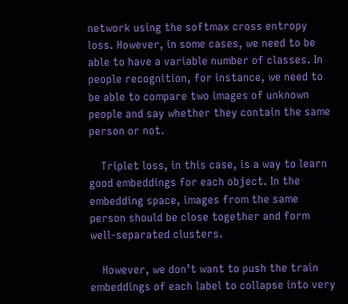network using the softmax cross entropy loss. However, in some cases, we need to be able to have a variable number of classes. In people recognition, for instance, we need to be able to compare two images of unknown people and say whether they contain the same person or not.

    Triplet loss, in this case, is a way to learn good embeddings for each object. In the embedding space, images from the same person should be close together and form well-separated clusters.

    However, we don’t want to push the train embeddings of each label to collapse into very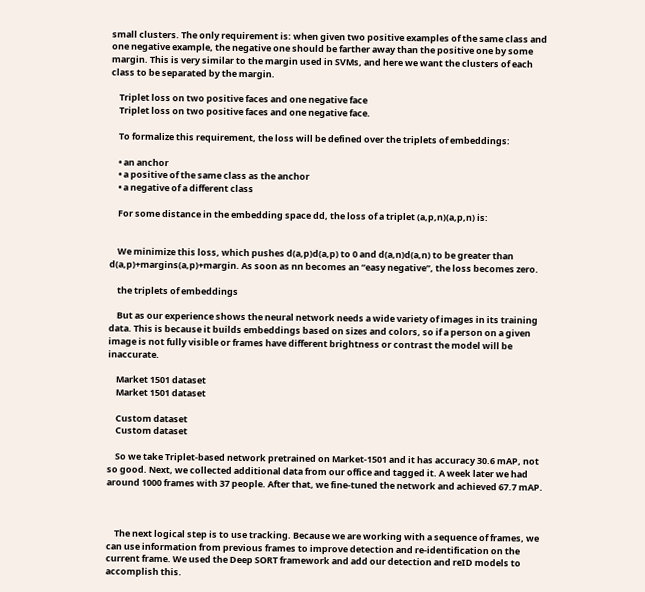small clusters. The only requirement is: when given two positive examples of the same class and one negative example, the negative one should be farther away than the positive one by some margin. This is very similar to the margin used in SVMs, and here we want the clusters of each class to be separated by the margin.

    Triplet loss on two positive faces and one negative face
    Triplet loss on two positive faces and one negative face.

    To formalize this requirement, the loss will be defined over the triplets of embeddings:

    • an anchor
    • a positive of the same class as the anchor
    • a negative of a different class

    For some distance in the embedding space dd, the loss of a triplet (a,p,n)(a,p,n) is:


    We minimize this loss, which pushes d(a,p)d(a,p) to 0 and d(a,n)d(a,n) to be greater than d(a,p)+margins(a,p)+margin. As soon as nn becomes an “easy negative”, the loss becomes zero.

    the triplets of embeddings

    But as our experience shows the neural network needs a wide variety of images in its training data. This is because it builds embeddings based on sizes and colors, so if a person on a given image is not fully visible or frames have different brightness or contrast the model will be inaccurate.

    Market 1501 dataset
    Market 1501 dataset

    Custom dataset
    Custom dataset

    So we take Triplet-based network pretrained on Market-1501 and it has accuracy 30.6 mAP, not so good. Next, we collected additional data from our office and tagged it. A week later we had around 1000 frames with 37 people. After that, we fine-tuned the network and achieved 67.7 mAP.



    The next logical step is to use tracking. Because we are working with a sequence of frames, we can use information from previous frames to improve detection and re-identification on the current frame. We used the Deep SORT framework and add our detection and reID models to accomplish this.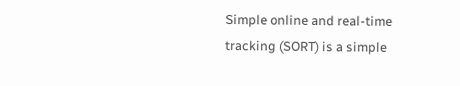Simple online and real-time tracking (SORT) is a simple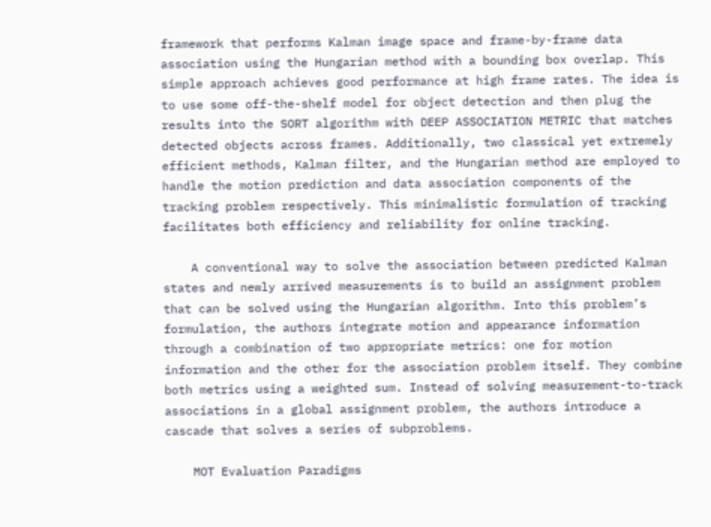framework that performs Kalman image space and frame-by-frame data association using the Hungarian method with a bounding box overlap. This simple approach achieves good performance at high frame rates. The idea is to use some off-the-shelf model for object detection and then plug the results into the SORT algorithm with DEEP ASSOCIATION METRIC that matches detected objects across frames. Additionally, two classical yet extremely efficient methods, Kalman filter, and the Hungarian method are employed to handle the motion prediction and data association components of the tracking problem respectively. This minimalistic formulation of tracking facilitates both efficiency and reliability for online tracking.

    A conventional way to solve the association between predicted Kalman states and newly arrived measurements is to build an assignment problem that can be solved using the Hungarian algorithm. Into this problem’s formulation, the authors integrate motion and appearance information through a combination of two appropriate metrics: one for motion information and the other for the association problem itself. They combine both metrics using a weighted sum. Instead of solving measurement-to-track associations in a global assignment problem, the authors introduce a cascade that solves a series of subproblems.

    MOT Evaluation Paradigms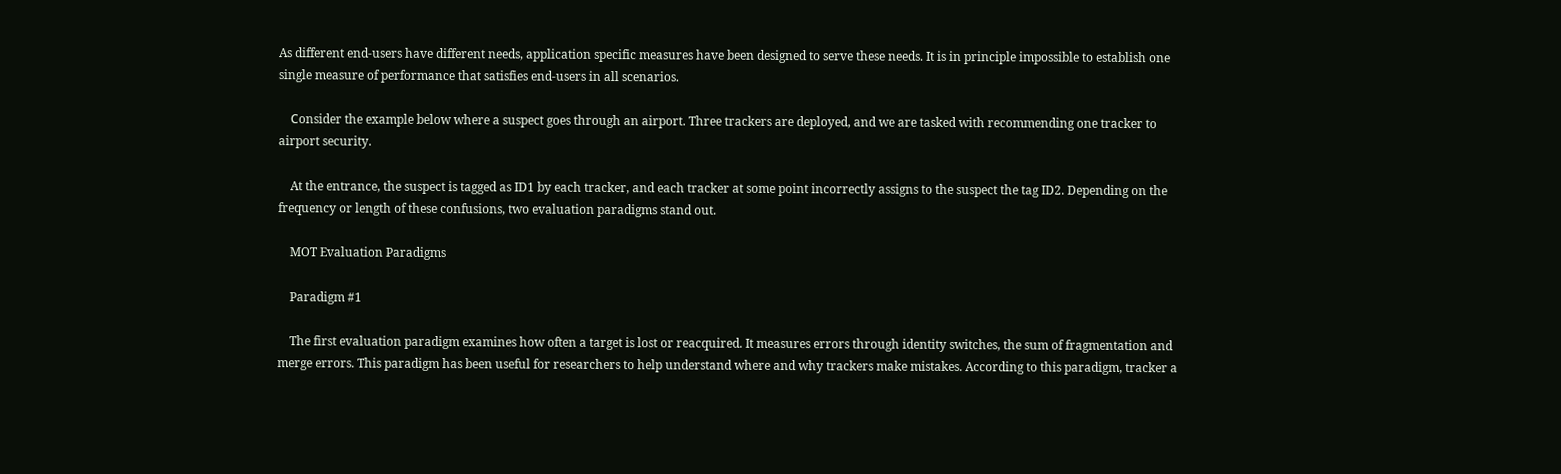As different end-users have different needs, application specific measures have been designed to serve these needs. It is in principle impossible to establish one single measure of performance that satisfies end-users in all scenarios.

    Сonsider the example below where a suspect goes through an airport. Three trackers are deployed, and we are tasked with recommending one tracker to airport security.

    At the entrance, the suspect is tagged as ID1 by each tracker, and each tracker at some point incorrectly assigns to the suspect the tag ID2. Depending on the frequency or length of these confusions, two evaluation paradigms stand out.

    MOT Evaluation Paradigms

    Paradigm #1

    The first evaluation paradigm examines how often a target is lost or reacquired. It measures errors through identity switches, the sum of fragmentation and merge errors. This paradigm has been useful for researchers to help understand where and why trackers make mistakes. According to this paradigm, tracker a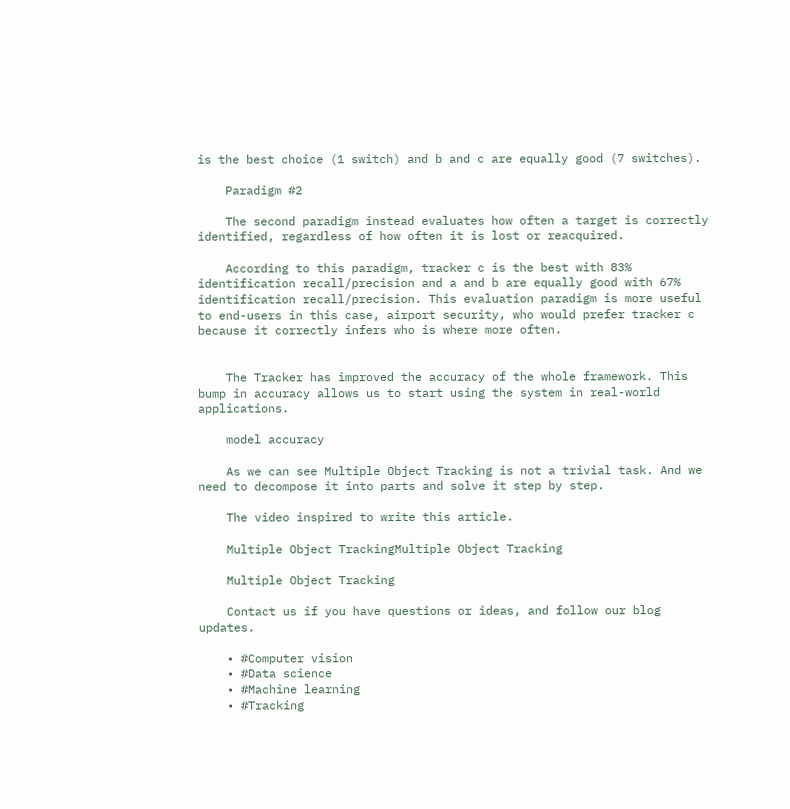is the best choice (1 switch) and b and c are equally good (7 switches).

    Paradigm #2

    The second paradigm instead evaluates how often a target is correctly identified, regardless of how often it is lost or reacquired.

    According to this paradigm, tracker c is the best with 83% identification recall/precision and a and b are equally good with 67% identification recall/precision. This evaluation paradigm is more useful to end-users in this case, airport security, who would prefer tracker c because it correctly infers who is where more often.


    The Tracker has improved the accuracy of the whole framework. This bump in accuracy allows us to start using the system in real-world applications.

    model accuracy

    As we can see Multiple Object Tracking is not a trivial task. And we need to decompose it into parts and solve it step by step.

    The video inspired to write this article.

    Multiple Object TrackingMultiple Object Tracking

    Multiple Object Tracking

    Contact us if you have questions or ideas, and follow our blog updates.

    • #Computer vision
    • #Data science
    • #Machine learning
    • #Tracking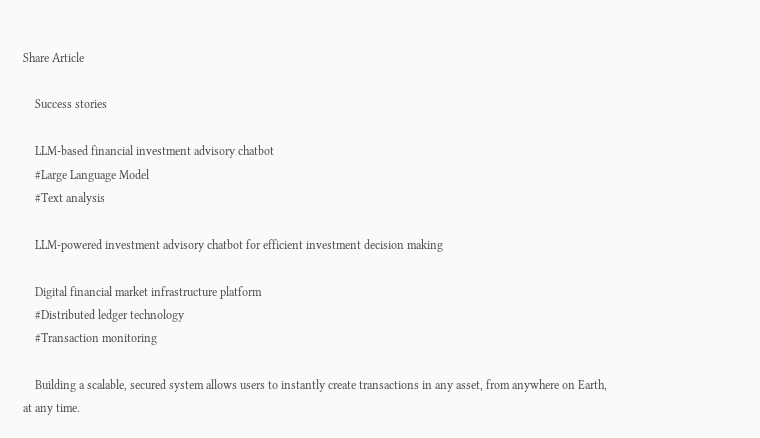Share Article

    Success stories

    LLM-based financial investment advisory chatbot
    #Large Language Model
    #Text analysis

    LLM-powered investment advisory chatbot for efficient investment decision making

    Digital financial market infrastructure platform
    #Distributed ledger technology
    #Transaction monitoring

    Building a scalable, secured system allows users to instantly create transactions in any asset, from anywhere on Earth, at any time.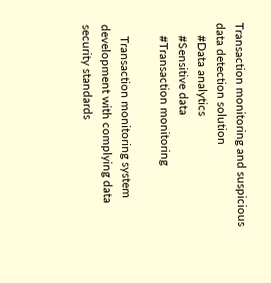Transaction monitoring and suspicious data detection solution
    #Data analytics
    #Sensitive data
    #Transaction monitoring

    Transaction monitoring system development with complying data security standards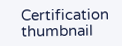Certification thumbnail